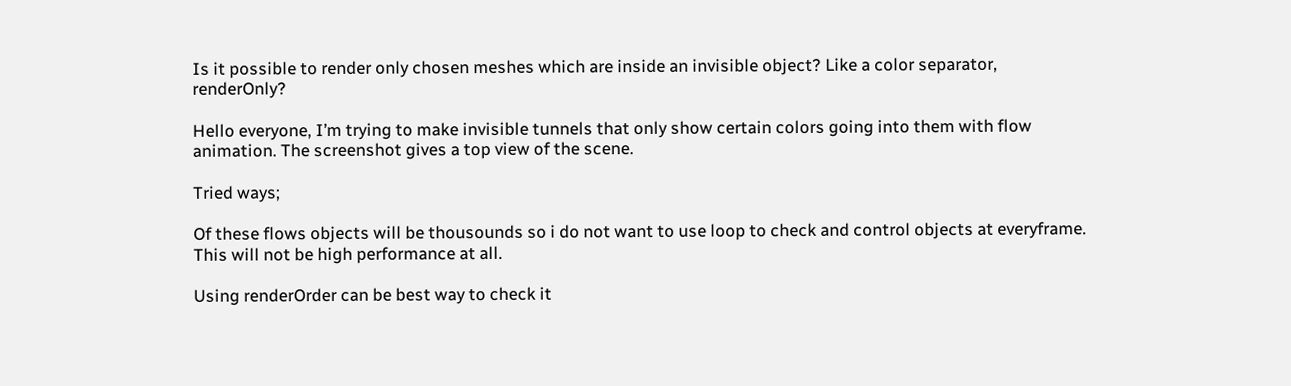Is it possible to render only chosen meshes which are inside an invisible object? Like a color separator, renderOnly?

Hello everyone, I’m trying to make invisible tunnels that only show certain colors going into them with flow animation. The screenshot gives a top view of the scene.

Tried ways;

Of these flows objects will be thousounds so i do not want to use loop to check and control objects at everyframe. This will not be high performance at all.

Using renderOrder can be best way to check it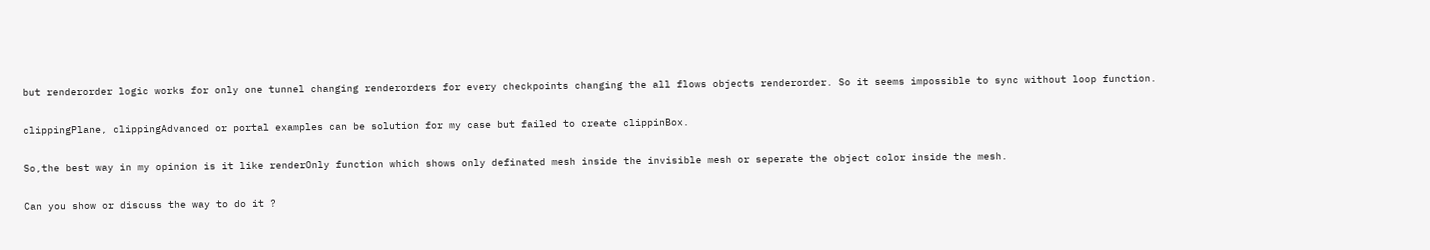but renderorder logic works for only one tunnel changing renderorders for every checkpoints changing the all flows objects renderorder. So it seems impossible to sync without loop function.

clippingPlane, clippingAdvanced or portal examples can be solution for my case but failed to create clippinBox.

So,the best way in my opinion is it like renderOnly function which shows only definated mesh inside the invisible mesh or seperate the object color inside the mesh.

Can you show or discuss the way to do it ?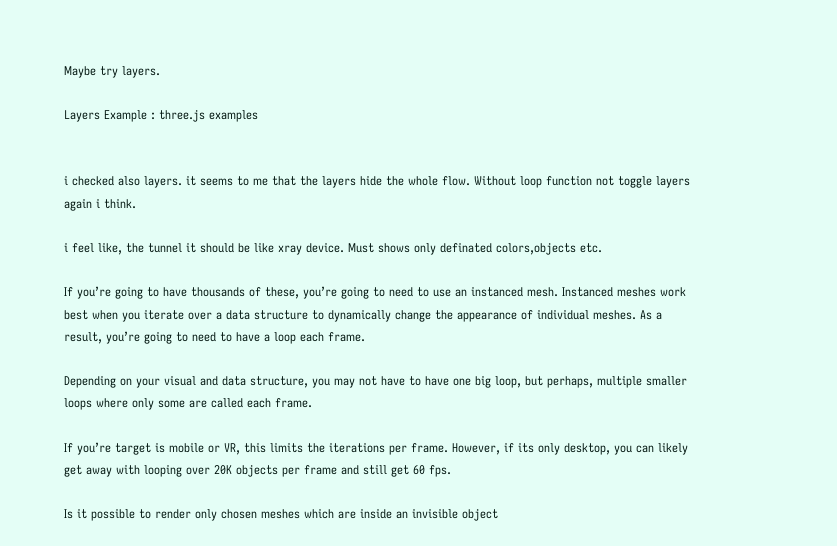Maybe try layers.

Layers Example : three.js examples


i checked also layers. it seems to me that the layers hide the whole flow. Without loop function not toggle layers again i think.

i feel like, the tunnel it should be like xray device. Must shows only definated colors,objects etc.

If you’re going to have thousands of these, you’re going to need to use an instanced mesh. Instanced meshes work best when you iterate over a data structure to dynamically change the appearance of individual meshes. As a result, you’re going to need to have a loop each frame.

Depending on your visual and data structure, you may not have to have one big loop, but perhaps, multiple smaller loops where only some are called each frame.

If you’re target is mobile or VR, this limits the iterations per frame. However, if its only desktop, you can likely get away with looping over 20K objects per frame and still get 60 fps.

Is it possible to render only chosen meshes which are inside an invisible object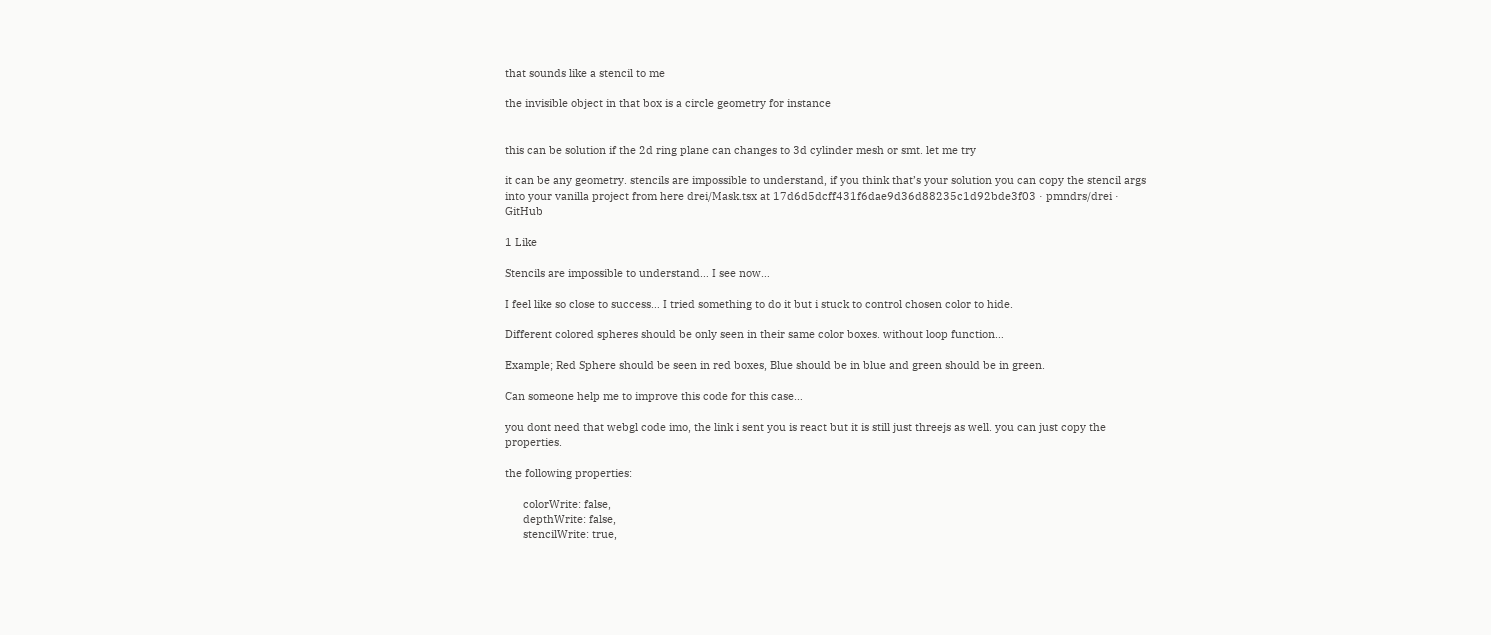that sounds like a stencil to me

the invisible object in that box is a circle geometry for instance


this can be solution if the 2d ring plane can changes to 3d cylinder mesh or smt. let me try

it can be any geometry. stencils are impossible to understand, if you think that’s your solution you can copy the stencil args into your vanilla project from here drei/Mask.tsx at 17d6d5dcff431f6dae9d36d88235c1d92bde3f03 · pmndrs/drei · GitHub

1 Like

Stencils are impossible to understand… I see now…

I feel like so close to success… I tried something to do it but i stuck to control chosen color to hide.

Different colored spheres should be only seen in their same color boxes. without loop function…

Example; Red Sphere should be seen in red boxes, Blue should be in blue and green should be in green.

Can someone help me to improve this code for this case…

you dont need that webgl code imo, the link i sent you is react but it is still just threejs as well. you can just copy the properties.

the following properties:

      colorWrite: false,
      depthWrite: false,
      stencilWrite: true,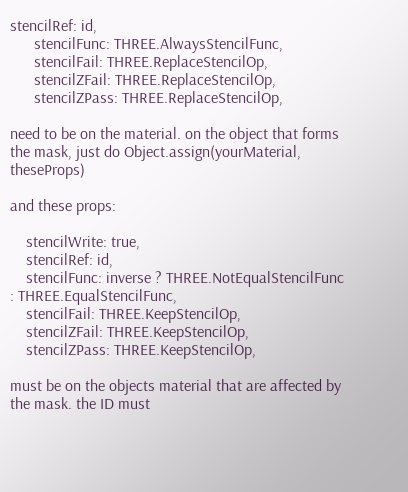stencilRef: id,
      stencilFunc: THREE.AlwaysStencilFunc,
      stencilFail: THREE.ReplaceStencilOp,
      stencilZFail: THREE.ReplaceStencilOp,
      stencilZPass: THREE.ReplaceStencilOp,

need to be on the material. on the object that forms the mask, just do Object.assign(yourMaterial, theseProps)

and these props:

    stencilWrite: true,
    stencilRef: id,
    stencilFunc: inverse ? THREE.NotEqualStencilFunc : THREE.EqualStencilFunc,
    stencilFail: THREE.KeepStencilOp,
    stencilZFail: THREE.KeepStencilOp,
    stencilZPass: THREE.KeepStencilOp,

must be on the objects material that are affected by the mask. the ID must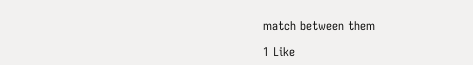match between them

1 Like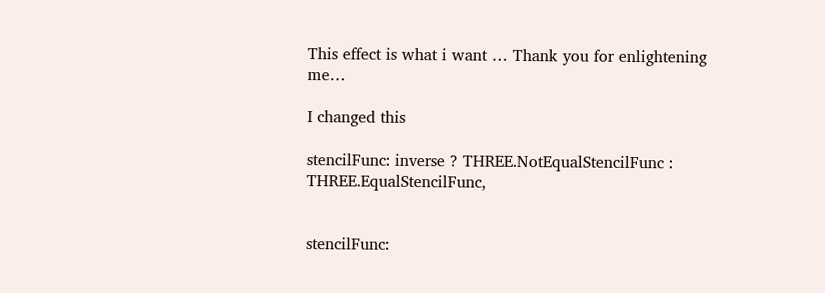This effect is what i want … Thank you for enlightening me…

I changed this

stencilFunc: inverse ? THREE.NotEqualStencilFunc : THREE.EqualStencilFunc,


stencilFunc: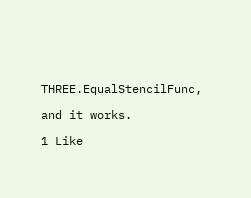THREE.EqualStencilFunc,

and it works.

1 Like